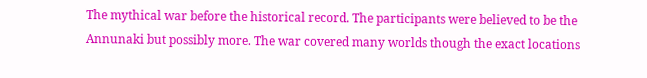The mythical war before the historical record. The participants were believed to be the Annunaki but possibly more. The war covered many worlds though the exact locations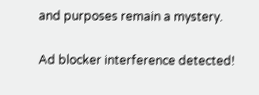and purposes remain a mystery.

Ad blocker interference detected!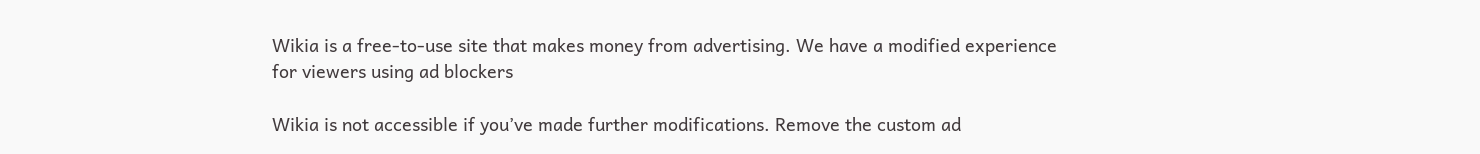Wikia is a free-to-use site that makes money from advertising. We have a modified experience for viewers using ad blockers

Wikia is not accessible if you’ve made further modifications. Remove the custom ad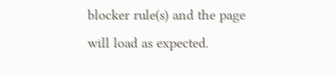blocker rule(s) and the page will load as expected.